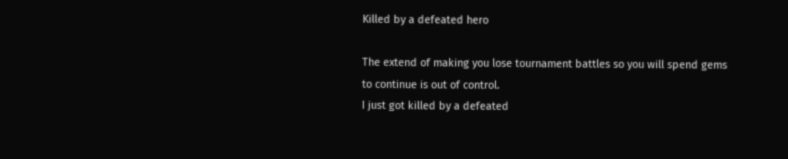Killed by a defeated hero

The extend of making you lose tournament battles so you will spend gems to continue is out of control.
I just got killed by a defeated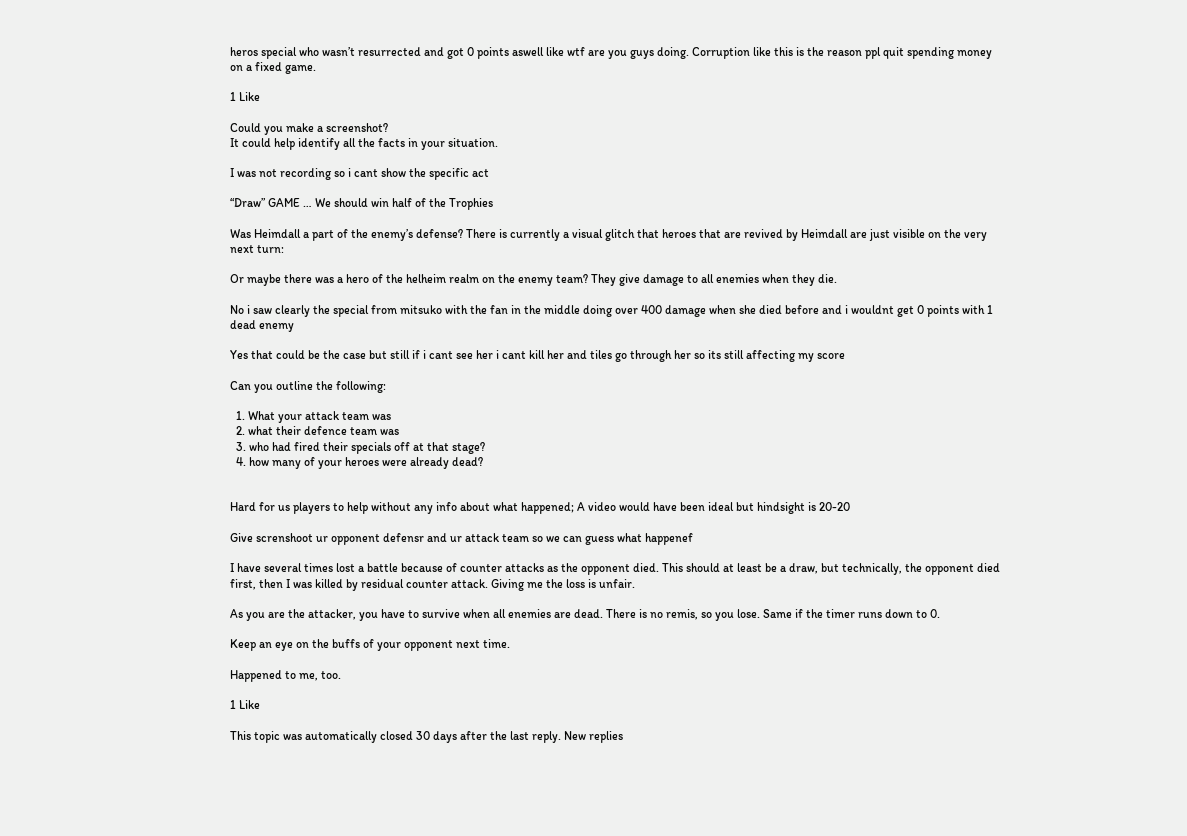heros special who wasn’t resurrected and got 0 points aswell like wtf are you guys doing. Corruption like this is the reason ppl quit spending money on a fixed game.

1 Like

Could you make a screenshot?
It could help identify all the facts in your situation.

I was not recording so i cant show the specific act

“Draw” GAME … We should win half of the Trophies

Was Heimdall a part of the enemy’s defense? There is currently a visual glitch that heroes that are revived by Heimdall are just visible on the very next turn:

Or maybe there was a hero of the helheim realm on the enemy team? They give damage to all enemies when they die.

No i saw clearly the special from mitsuko with the fan in the middle doing over 400 damage when she died before and i wouldnt get 0 points with 1 dead enemy

Yes that could be the case but still if i cant see her i cant kill her and tiles go through her so its still affecting my score

Can you outline the following:

  1. What your attack team was
  2. what their defence team was
  3. who had fired their specials off at that stage?
  4. how many of your heroes were already dead?


Hard for us players to help without any info about what happened; A video would have been ideal but hindsight is 20-20

Give screnshoot ur opponent defensr and ur attack team so we can guess what happenef

I have several times lost a battle because of counter attacks as the opponent died. This should at least be a draw, but technically, the opponent died first, then I was killed by residual counter attack. Giving me the loss is unfair.

As you are the attacker, you have to survive when all enemies are dead. There is no remis, so you lose. Same if the timer runs down to 0.

Keep an eye on the buffs of your opponent next time.

Happened to me, too.

1 Like

This topic was automatically closed 30 days after the last reply. New replies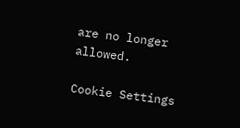are no longer allowed.

Cookie Settings